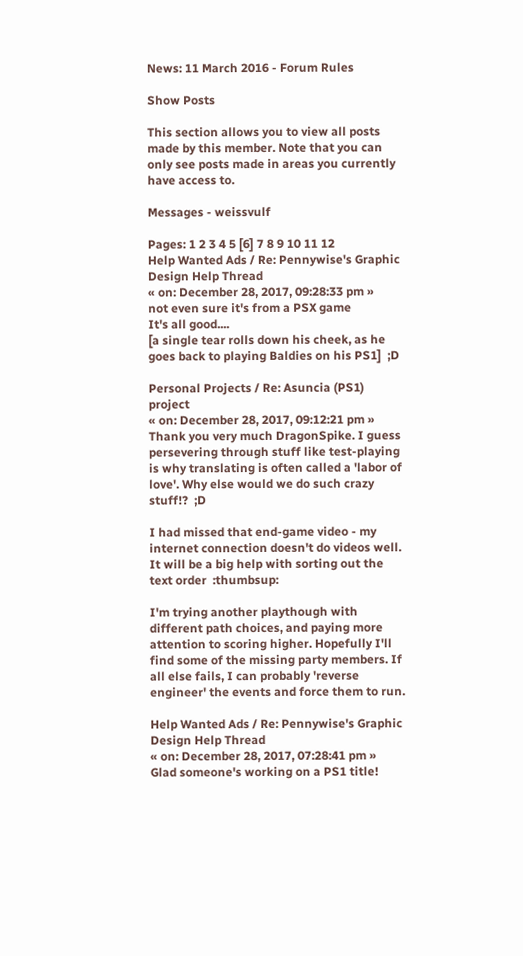News: 11 March 2016 - Forum Rules

Show Posts

This section allows you to view all posts made by this member. Note that you can only see posts made in areas you currently have access to.

Messages - weissvulf

Pages: 1 2 3 4 5 [6] 7 8 9 10 11 12
Help Wanted Ads / Re: Pennywise's Graphic Design Help Thread
« on: December 28, 2017, 09:28:33 pm »
not even sure it's from a PSX game
It's all good....
[a single tear rolls down his cheek, as he goes back to playing Baldies on his PS1]  ;D

Personal Projects / Re: Asuncia (PS1) project
« on: December 28, 2017, 09:12:21 pm »
Thank you very much DragonSpike. I guess persevering through stuff like test-playing is why translating is often called a 'labor of love'. Why else would we do such crazy stuff!?  ;D

I had missed that end-game video - my internet connection doesn't do videos well. It will be a big help with sorting out the text order  :thumbsup:

I'm trying another playthough with different path choices, and paying more attention to scoring higher. Hopefully I'll find some of the missing party members. If all else fails, I can probably 'reverse engineer' the events and force them to run.

Help Wanted Ads / Re: Pennywise's Graphic Design Help Thread
« on: December 28, 2017, 07:28:41 pm »
Glad someone's working on a PS1 title!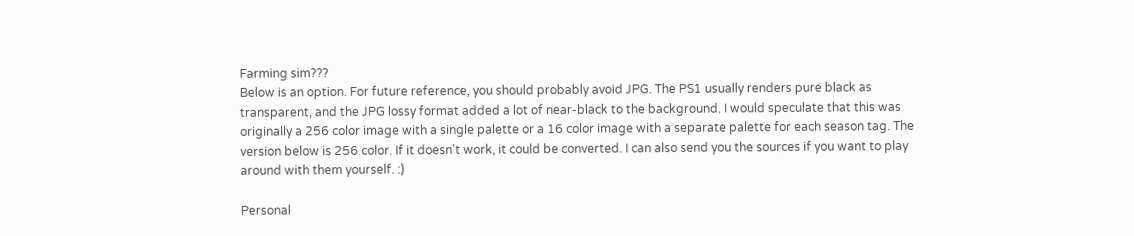Farming sim???
Below is an option. For future reference, you should probably avoid JPG. The PS1 usually renders pure black as transparent, and the JPG lossy format added a lot of near-black to the background. I would speculate that this was originally a 256 color image with a single palette or a 16 color image with a separate palette for each season tag. The version below is 256 color. If it doesn't work, it could be converted. I can also send you the sources if you want to play around with them yourself. :)

Personal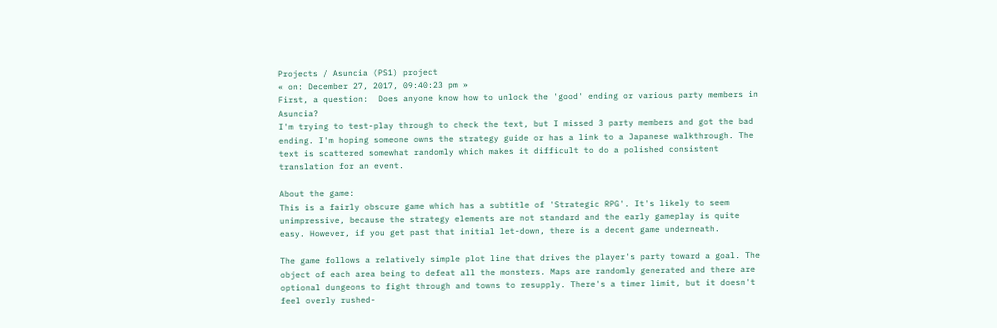Projects / Asuncia (PS1) project
« on: December 27, 2017, 09:40:23 pm »
First, a question:  Does anyone know how to unlock the 'good' ending or various party members in Asuncia?
I'm trying to test-play through to check the text, but I missed 3 party members and got the bad ending. I'm hoping someone owns the strategy guide or has a link to a Japanese walkthrough. The text is scattered somewhat randomly which makes it difficult to do a polished consistent translation for an event.

About the game:
This is a fairly obscure game which has a subtitle of 'Strategic RPG'. It's likely to seem unimpressive, because the strategy elements are not standard and the early gameplay is quite easy. However, if you get past that initial let-down, there is a decent game underneath.

The game follows a relatively simple plot line that drives the player's party toward a goal. The object of each area being to defeat all the monsters. Maps are randomly generated and there are optional dungeons to fight through and towns to resupply. There's a timer limit, but it doesn't feel overly rushed-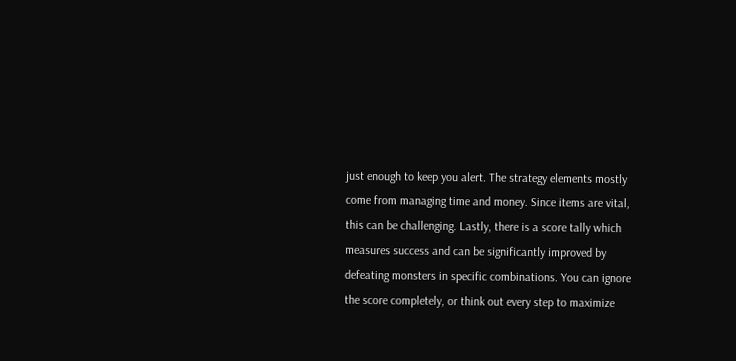just enough to keep you alert. The strategy elements mostly come from managing time and money. Since items are vital, this can be challenging. Lastly, there is a score tally which measures success and can be significantly improved by defeating monsters in specific combinations. You can ignore the score completely, or think out every step to maximize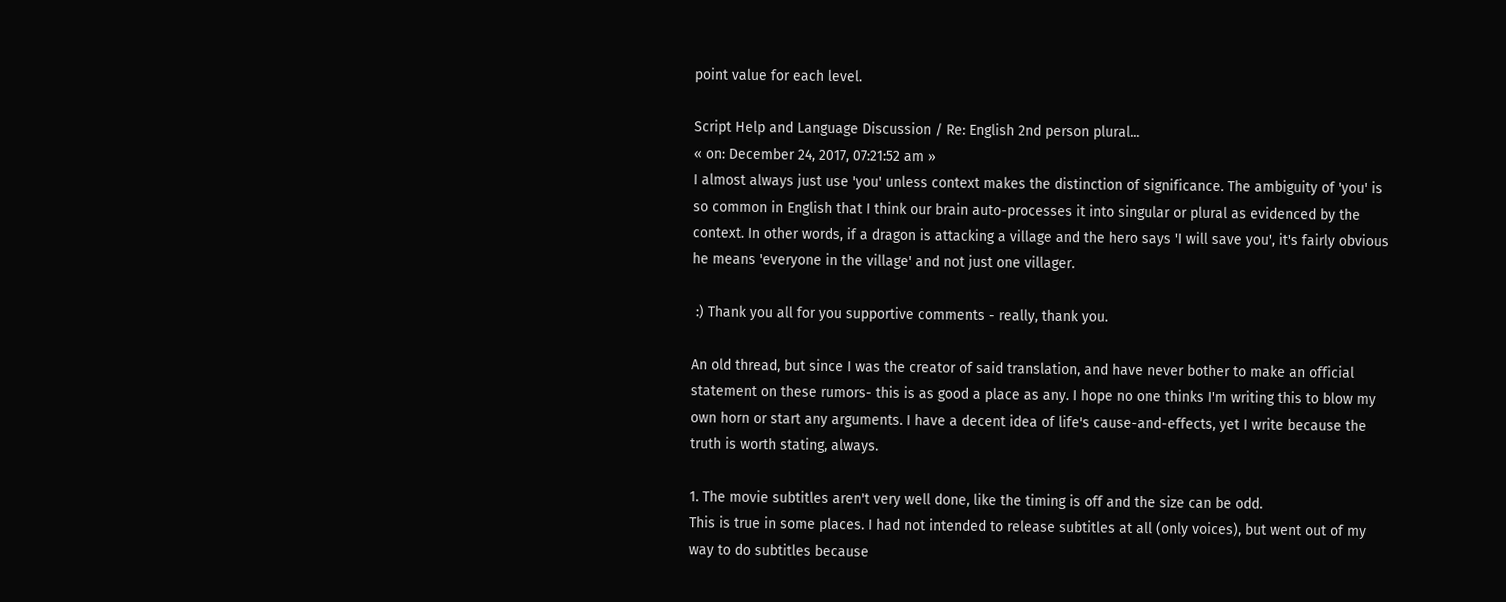point value for each level.

Script Help and Language Discussion / Re: English 2nd person plural...
« on: December 24, 2017, 07:21:52 am »
I almost always just use 'you' unless context makes the distinction of significance. The ambiguity of 'you' is so common in English that I think our brain auto-processes it into singular or plural as evidenced by the context. In other words, if a dragon is attacking a village and the hero says 'I will save you', it's fairly obvious he means 'everyone in the village' and not just one villager.

 :) Thank you all for you supportive comments - really, thank you.

An old thread, but since I was the creator of said translation, and have never bother to make an official statement on these rumors- this is as good a place as any. I hope no one thinks I'm writing this to blow my own horn or start any arguments. I have a decent idea of life's cause-and-effects, yet I write because the truth is worth stating, always.

1. The movie subtitles aren't very well done, like the timing is off and the size can be odd.
This is true in some places. I had not intended to release subtitles at all (only voices), but went out of my way to do subtitles because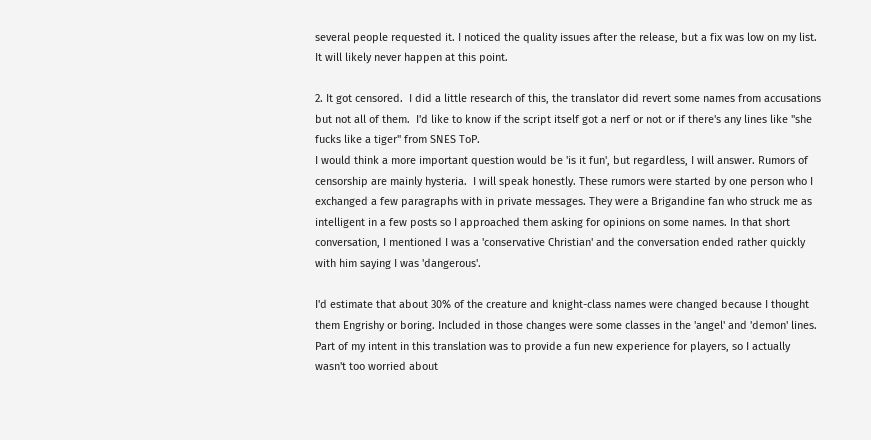several people requested it. I noticed the quality issues after the release, but a fix was low on my list. It will likely never happen at this point.

2. It got censored.  I did a little research of this, the translator did revert some names from accusations but not all of them.  I'd like to know if the script itself got a nerf or not or if there's any lines like "she fucks like a tiger" from SNES ToP.
I would think a more important question would be 'is it fun', but regardless, I will answer. Rumors of censorship are mainly hysteria.  I will speak honestly. These rumors were started by one person who I exchanged a few paragraphs with in private messages. They were a Brigandine fan who struck me as intelligent in a few posts so I approached them asking for opinions on some names. In that short conversation, I mentioned I was a 'conservative Christian' and the conversation ended rather quickly with him saying I was 'dangerous'.

I'd estimate that about 30% of the creature and knight-class names were changed because I thought them Engrishy or boring. Included in those changes were some classes in the 'angel' and 'demon' lines.  Part of my intent in this translation was to provide a fun new experience for players, so I actually wasn't too worried about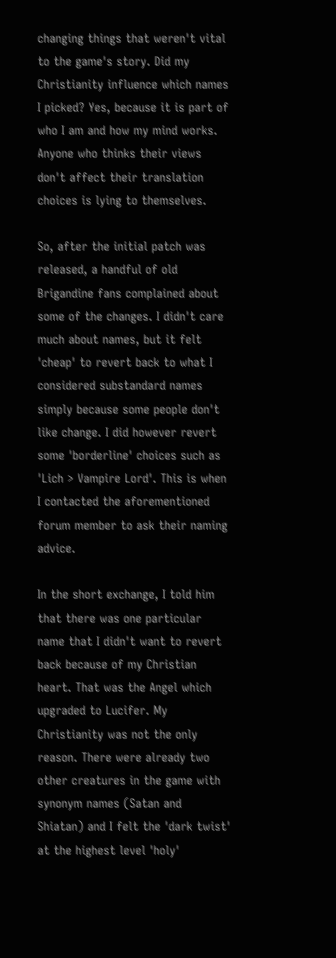changing things that weren't vital to the game's story. Did my Christianity influence which names I picked? Yes, because it is part of who I am and how my mind works. Anyone who thinks their views don't affect their translation choices is lying to themselves.

So, after the initial patch was released, a handful of old Brigandine fans complained about some of the changes. I didn't care much about names, but it felt 'cheap' to revert back to what I considered substandard names simply because some people don't like change. I did however revert some 'borderline' choices such as 'Lich > Vampire Lord'. This is when I contacted the aforementioned forum member to ask their naming advice.

In the short exchange, I told him that there was one particular name that I didn't want to revert back because of my Christian heart. That was the Angel which upgraded to Lucifer. My Christianity was not the only reason. There were already two other creatures in the game with synonym names (Satan and Shiatan) and I felt the 'dark twist' at the highest level 'holy'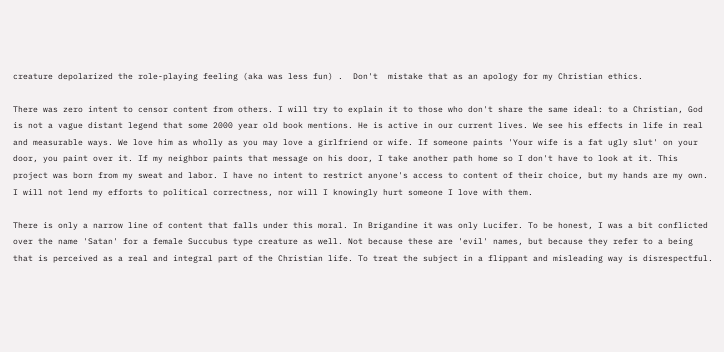creature depolarized the role-playing feeling (aka was less fun) .  Don't  mistake that as an apology for my Christian ethics.

There was zero intent to censor content from others. I will try to explain it to those who don't share the same ideal: to a Christian, God is not a vague distant legend that some 2000 year old book mentions. He is active in our current lives. We see his effects in life in real and measurable ways. We love him as wholly as you may love a girlfriend or wife. If someone paints 'Your wife is a fat ugly slut' on your door, you paint over it. If my neighbor paints that message on his door, I take another path home so I don't have to look at it. This project was born from my sweat and labor. I have no intent to restrict anyone's access to content of their choice, but my hands are my own. I will not lend my efforts to political correctness, nor will I knowingly hurt someone I love with them.

There is only a narrow line of content that falls under this moral. In Brigandine it was only Lucifer. To be honest, I was a bit conflicted over the name 'Satan' for a female Succubus type creature as well. Not because these are 'evil' names, but because they refer to a being that is perceived as a real and integral part of the Christian life. To treat the subject in a flippant and misleading way is disrespectful.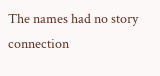The names had no story connection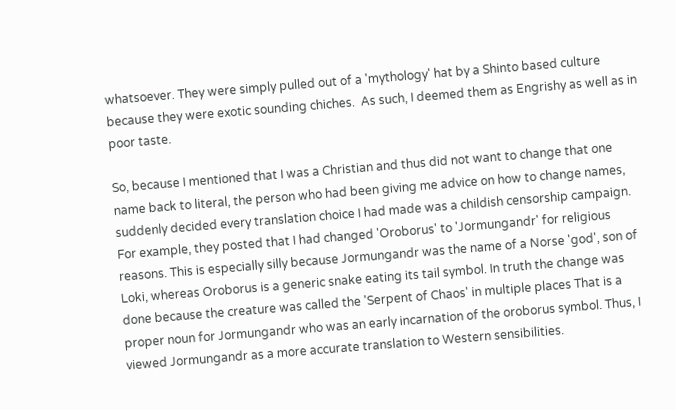whatsoever. They were simply pulled out of a 'mythology' hat by a Shinto based culture because they were exotic sounding chiches.  As such, I deemed them as Engrishy as well as in poor taste.

So, because I mentioned that I was a Christian and thus did not want to change that one name back to literal, the person who had been giving me advice on how to change names,  suddenly decided every translation choice I had made was a childish censorship campaign. For example, they posted that I had changed 'Oroborus' to 'Jormungandr' for religious reasons. This is especially silly because Jormungandr was the name of a Norse 'god', son of Loki, whereas Oroborus is a generic snake eating its tail symbol. In truth the change was done because the creature was called the 'Serpent of Chaos' in multiple places That is a proper noun for Jormungandr who was an early incarnation of the oroborus symbol. Thus, I viewed Jormungandr as a more accurate translation to Western sensibilities.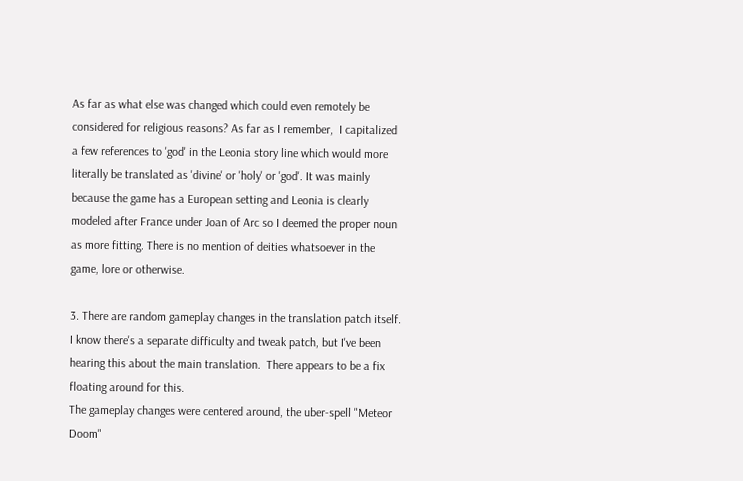As far as what else was changed which could even remotely be considered for religious reasons? As far as I remember,  I capitalized a few references to 'god' in the Leonia story line which would more literally be translated as 'divine' or 'holy' or 'god'. It was mainly because the game has a European setting and Leonia is clearly modeled after France under Joan of Arc so I deemed the proper noun as more fitting. There is no mention of deities whatsoever in the game, lore or otherwise.

3. There are random gameplay changes in the translation patch itself.  I know there's a separate difficulty and tweak patch, but I've been hearing this about the main translation.  There appears to be a fix floating around for this.
The gameplay changes were centered around, the uber-spell "Meteor Doom"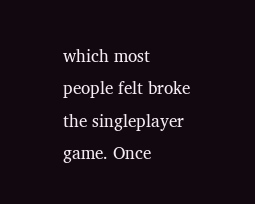which most people felt broke the singleplayer game. Once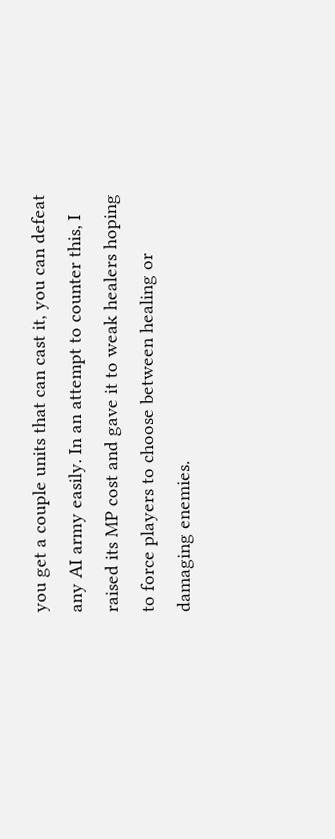you get a couple units that can cast it, you can defeat any AI army easily. In an attempt to counter this, I raised its MP cost and gave it to weak healers hoping to force players to choose between healing or damaging enemies.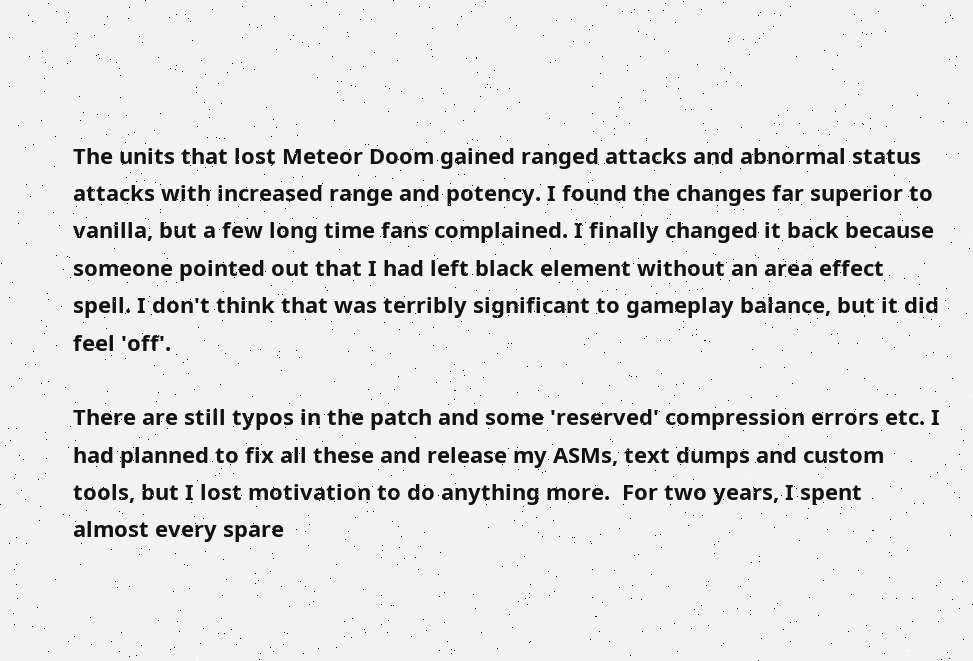The units that lost Meteor Doom gained ranged attacks and abnormal status attacks with increased range and potency. I found the changes far superior to vanilla, but a few long time fans complained. I finally changed it back because someone pointed out that I had left black element without an area effect spell. I don't think that was terribly significant to gameplay balance, but it did feel 'off'.

There are still typos in the patch and some 'reserved' compression errors etc. I had planned to fix all these and release my ASMs, text dumps and custom tools, but I lost motivation to do anything more.  For two years, I spent almost every spare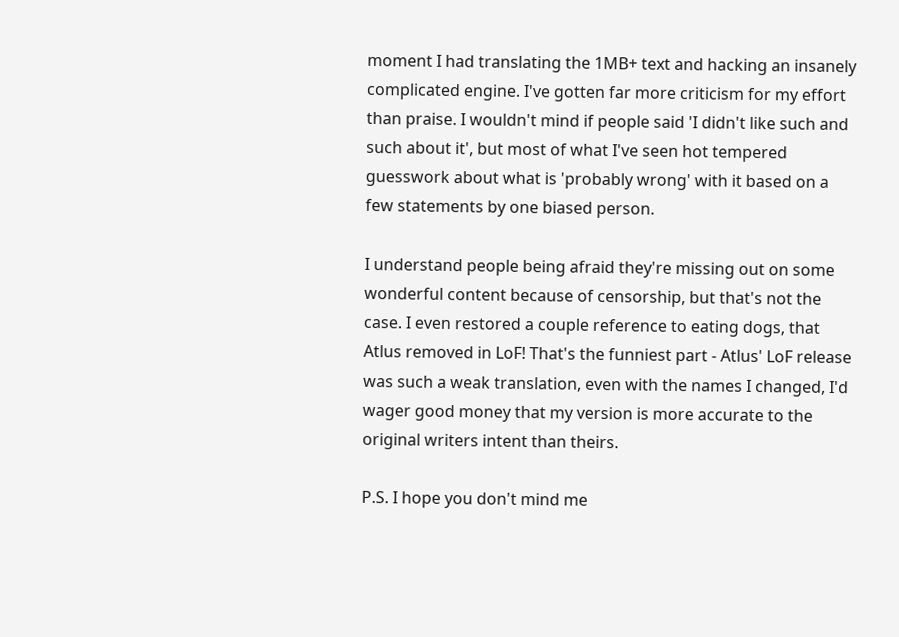moment I had translating the 1MB+ text and hacking an insanely complicated engine. I've gotten far more criticism for my effort than praise. I wouldn't mind if people said 'I didn't like such and such about it', but most of what I've seen hot tempered guesswork about what is 'probably wrong' with it based on a few statements by one biased person.

I understand people being afraid they're missing out on some wonderful content because of censorship, but that's not the case. I even restored a couple reference to eating dogs, that Atlus removed in LoF! That's the funniest part - Atlus' LoF release was such a weak translation, even with the names I changed, I'd wager good money that my version is more accurate to the original writers intent than theirs.

P.S. I hope you don't mind me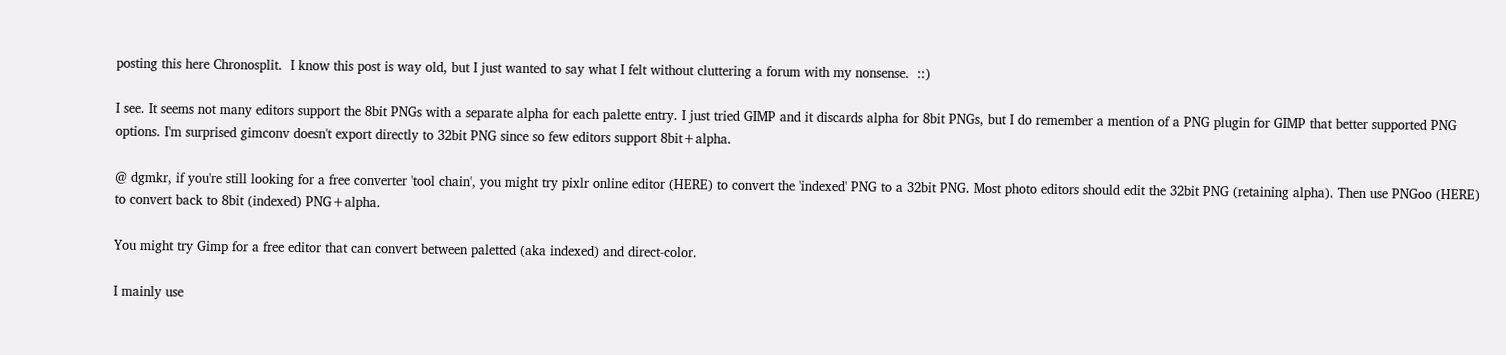posting this here Chronosplit.  I know this post is way old, but I just wanted to say what I felt without cluttering a forum with my nonsense.  ::)

I see. It seems not many editors support the 8bit PNGs with a separate alpha for each palette entry. I just tried GIMP and it discards alpha for 8bit PNGs, but I do remember a mention of a PNG plugin for GIMP that better supported PNG options. I'm surprised gimconv doesn't export directly to 32bit PNG since so few editors support 8bit+alpha.

@ dgmkr, if you're still looking for a free converter 'tool chain', you might try pixlr online editor (HERE) to convert the 'indexed' PNG to a 32bit PNG. Most photo editors should edit the 32bit PNG (retaining alpha). Then use PNGoo (HERE) to convert back to 8bit (indexed) PNG+alpha.

You might try Gimp for a free editor that can convert between paletted (aka indexed) and direct-color.

I mainly use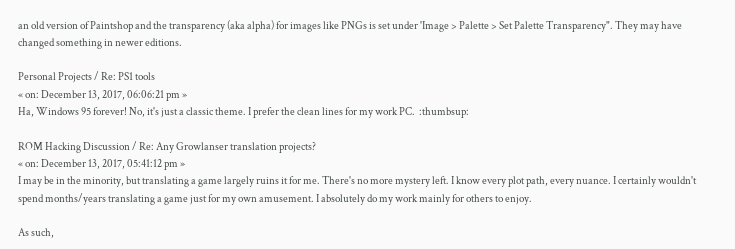an old version of Paintshop and the transparency (aka alpha) for images like PNGs is set under 'Image > Palette > Set Palette Transparency". They may have changed something in newer editions.

Personal Projects / Re: PS1 tools
« on: December 13, 2017, 06:06:21 pm »
Ha, Windows 95 forever! No, it's just a classic theme. I prefer the clean lines for my work PC.  :thumbsup:

ROM Hacking Discussion / Re: Any Growlanser translation projects?
« on: December 13, 2017, 05:41:12 pm »
I may be in the minority, but translating a game largely ruins it for me. There's no more mystery left. I know every plot path, every nuance. I certainly wouldn't spend months/years translating a game just for my own amusement. I absolutely do my work mainly for others to enjoy.

As such,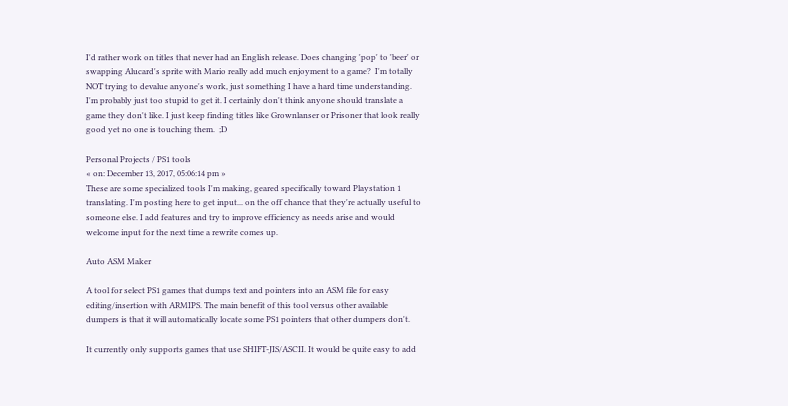I'd rather work on titles that never had an English release. Does changing 'pop' to 'beer' or swapping Alucard's sprite with Mario really add much enjoyment to a game?  I'm totally NOT trying to devalue anyone's work, just something I have a hard time understanding. I'm probably just too stupid to get it. I certainly don't think anyone should translate a game they don't like. I just keep finding titles like Grownlanser or Prisoner that look really good yet no one is touching them.  ;D

Personal Projects / PS1 tools
« on: December 13, 2017, 05:06:14 pm »
These are some specialized tools I'm making, geared specifically toward Playstation 1 translating. I'm posting here to get input... on the off chance that they're actually useful to someone else. I add features and try to improve efficiency as needs arise and would welcome input for the next time a rewrite comes up.

Auto ASM Maker

A tool for select PS1 games that dumps text and pointers into an ASM file for easy editing/insertion with ARMIPS. The main benefit of this tool versus other available dumpers is that it will automatically locate some PS1 pointers that other dumpers don't.

It currently only supports games that use SHIFT-JIS/ASCII. It would be quite easy to add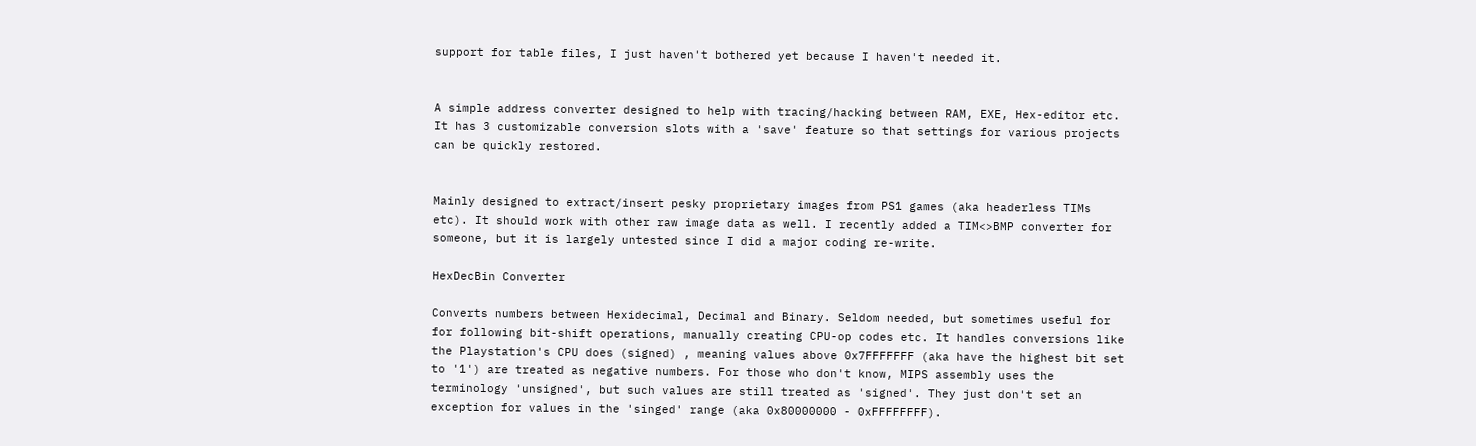support for table files, I just haven't bothered yet because I haven't needed it.


A simple address converter designed to help with tracing/hacking between RAM, EXE, Hex-editor etc. It has 3 customizable conversion slots with a 'save' feature so that settings for various projects can be quickly restored.


Mainly designed to extract/insert pesky proprietary images from PS1 games (aka headerless TIMs etc). It should work with other raw image data as well. I recently added a TIM<>BMP converter for someone, but it is largely untested since I did a major coding re-write.

HexDecBin Converter

Converts numbers between Hexidecimal, Decimal and Binary. Seldom needed, but sometimes useful for for following bit-shift operations, manually creating CPU-op codes etc. It handles conversions like the Playstation's CPU does (signed) , meaning values above 0x7FFFFFFF (aka have the highest bit set to '1') are treated as negative numbers. For those who don't know, MIPS assembly uses the terminology 'unsigned', but such values are still treated as 'signed'. They just don't set an exception for values in the 'singed' range (aka 0x80000000 - 0xFFFFFFFF).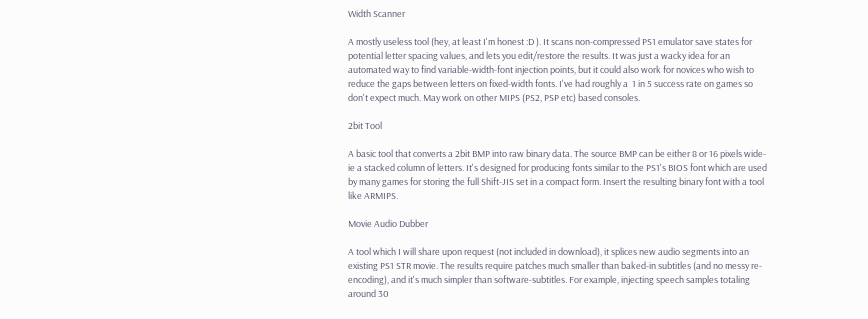Width Scanner

A mostly useless tool (hey, at least I'm honest :D ). It scans non-compressed PS1 emulator save states for potential letter spacing values, and lets you edit/restore the results. It was just a wacky idea for an automated way to find variable-width-font injection points, but it could also work for novices who wish to reduce the gaps between letters on fixed-width fonts. I've had roughly a  1 in 5 success rate on games so don't expect much. May work on other MIPS (PS2, PSP etc) based consoles.

2bit Tool

A basic tool that converts a 2bit BMP into raw binary data. The source BMP can be either 8 or 16 pixels wide- ie a stacked column of letters. It's designed for producing fonts similar to the PS1's BIOS font which are used by many games for storing the full Shift-JIS set in a compact form. Insert the resulting binary font with a tool like ARMIPS.

Movie Audio Dubber

A tool which I will share upon request (not included in download), it splices new audio segments into an existing PS1 STR movie. The results require patches much smaller than baked-in subtitles (and no messy re-encoding), and it's much simpler than software-subtitles. For example, injecting speech samples totaling around 30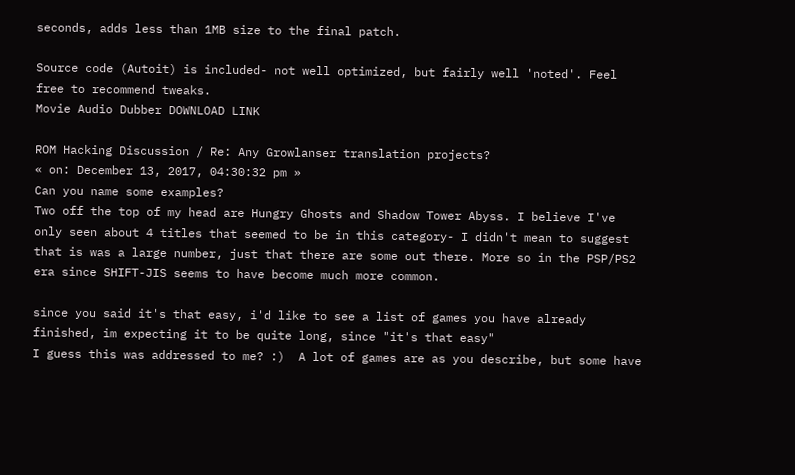seconds, adds less than 1MB size to the final patch.

Source code (Autoit) is included- not well optimized, but fairly well 'noted'. Feel free to recommend tweaks.
Movie Audio Dubber DOWNLOAD LINK

ROM Hacking Discussion / Re: Any Growlanser translation projects?
« on: December 13, 2017, 04:30:32 pm »
Can you name some examples?
Two off the top of my head are Hungry Ghosts and Shadow Tower Abyss. I believe I've only seen about 4 titles that seemed to be in this category- I didn't mean to suggest that is was a large number, just that there are some out there. More so in the PSP/PS2 era since SHIFT-JIS seems to have become much more common.

since you said it's that easy, i'd like to see a list of games you have already finished, im expecting it to be quite long, since "it's that easy"
I guess this was addressed to me? :)  A lot of games are as you describe, but some have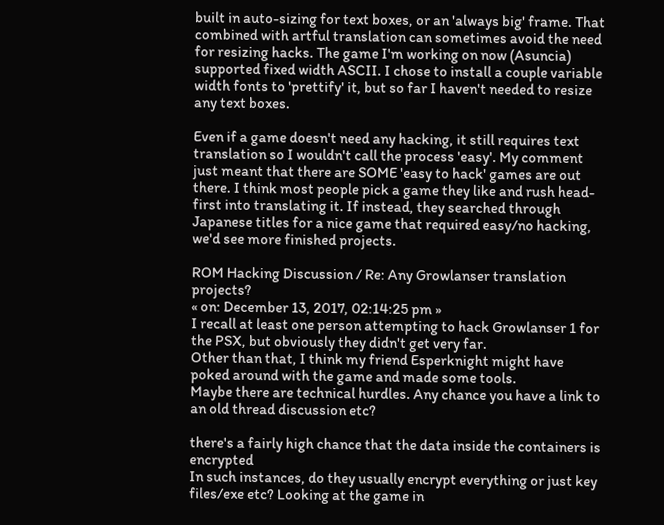built in auto-sizing for text boxes, or an 'always big' frame. That combined with artful translation can sometimes avoid the need for resizing hacks. The game I'm working on now (Asuncia) supported fixed width ASCII. I chose to install a couple variable width fonts to 'prettify' it, but so far I haven't needed to resize any text boxes.

Even if a game doesn't need any hacking, it still requires text translation so I wouldn't call the process 'easy'. My comment just meant that there are SOME 'easy to hack' games are out there. I think most people pick a game they like and rush head-first into translating it. If instead, they searched through Japanese titles for a nice game that required easy/no hacking, we'd see more finished projects.

ROM Hacking Discussion / Re: Any Growlanser translation projects?
« on: December 13, 2017, 02:14:25 pm »
I recall at least one person attempting to hack Growlanser 1 for the PSX, but obviously they didn't get very far.
Other than that, I think my friend Esperknight might have poked around with the game and made some tools.
Maybe there are technical hurdles. Any chance you have a link to an old thread discussion etc?

there's a fairly high chance that the data inside the containers is encrypted
In such instances, do they usually encrypt everything or just key files/exe etc? Looking at the game in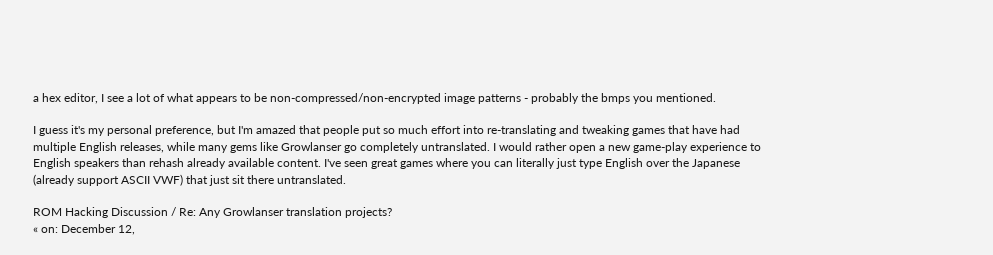a hex editor, I see a lot of what appears to be non-compressed/non-encrypted image patterns - probably the bmps you mentioned.

I guess it's my personal preference, but I'm amazed that people put so much effort into re-translating and tweaking games that have had multiple English releases, while many gems like Growlanser go completely untranslated. I would rather open a new game-play experience to English speakers than rehash already available content. I've seen great games where you can literally just type English over the Japanese (already support ASCII VWF) that just sit there untranslated.

ROM Hacking Discussion / Re: Any Growlanser translation projects?
« on: December 12,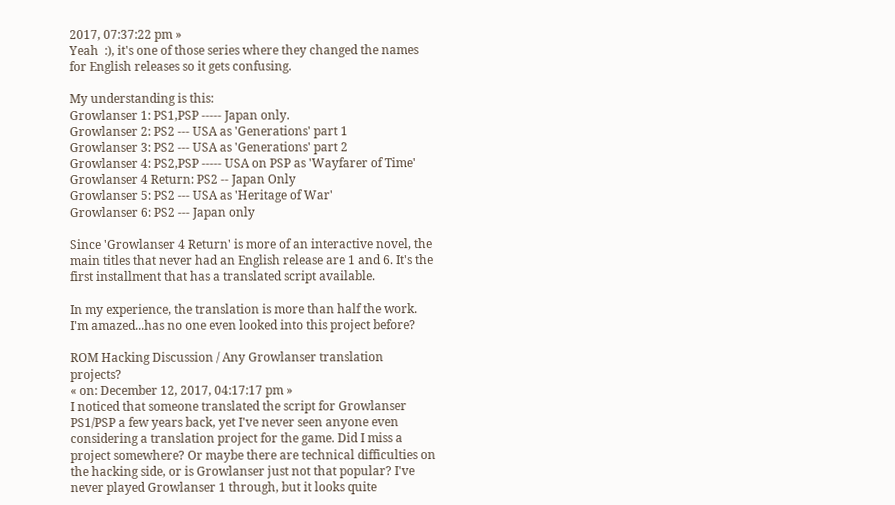2017, 07:37:22 pm »
Yeah  :), it's one of those series where they changed the names for English releases so it gets confusing.

My understanding is this:
Growlanser 1: PS1,PSP ----- Japan only.
Growlanser 2: PS2 --- USA as 'Generations' part 1
Growlanser 3: PS2 --- USA as 'Generations' part 2
Growlanser 4: PS2,PSP ----- USA on PSP as 'Wayfarer of Time'
Growlanser 4 Return: PS2 -- Japan Only
Growlanser 5: PS2 --- USA as 'Heritage of War'
Growlanser 6: PS2 --- Japan only

Since 'Growlanser 4 Return' is more of an interactive novel, the main titles that never had an English release are 1 and 6. It's the first installment that has a translated script available.

In my experience, the translation is more than half the work. I'm amazed...has no one even looked into this project before?

ROM Hacking Discussion / Any Growlanser translation projects?
« on: December 12, 2017, 04:17:17 pm »
I noticed that someone translated the script for Growlanser PS1/PSP a few years back, yet I've never seen anyone even considering a translation project for the game. Did I miss a project somewhere? Or maybe there are technical difficulties on the hacking side, or is Growlanser just not that popular? I've never played Growlanser 1 through, but it looks quite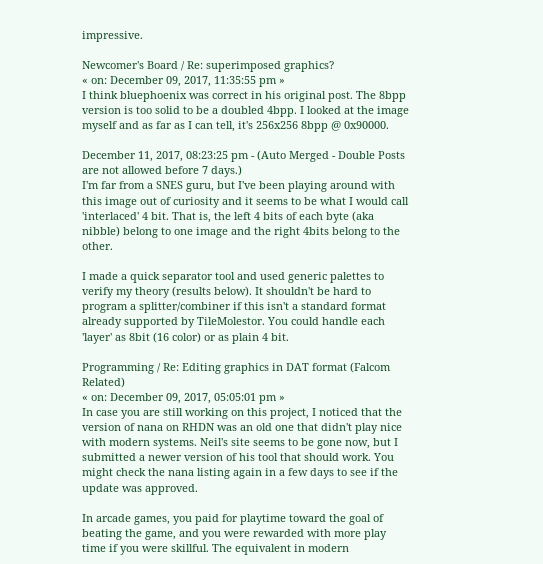impressive.

Newcomer's Board / Re: superimposed graphics?
« on: December 09, 2017, 11:35:55 pm »
I think bluephoenix was correct in his original post. The 8bpp version is too solid to be a doubled 4bpp. I looked at the image myself and as far as I can tell, it's 256x256 8bpp @ 0x90000.

December 11, 2017, 08:23:25 pm - (Auto Merged - Double Posts are not allowed before 7 days.)
I'm far from a SNES guru, but I've been playing around with this image out of curiosity and it seems to be what I would call 'interlaced' 4 bit. That is, the left 4 bits of each byte (aka nibble) belong to one image and the right 4bits belong to the other.

I made a quick separator tool and used generic palettes to verify my theory (results below). It shouldn't be hard to program a splitter/combiner if this isn't a standard format already supported by TileMolestor. You could handle each 'layer' as 8bit (16 color) or as plain 4 bit.

Programming / Re: Editing graphics in DAT format (Falcom Related)
« on: December 09, 2017, 05:05:01 pm »
In case you are still working on this project, I noticed that the version of nana on RHDN was an old one that didn't play nice with modern systems. Neil's site seems to be gone now, but I submitted a newer version of his tool that should work. You might check the nana listing again in a few days to see if the update was approved.

In arcade games, you paid for playtime toward the goal of beating the game, and you were rewarded with more play time if you were skillful. The equivalent in modern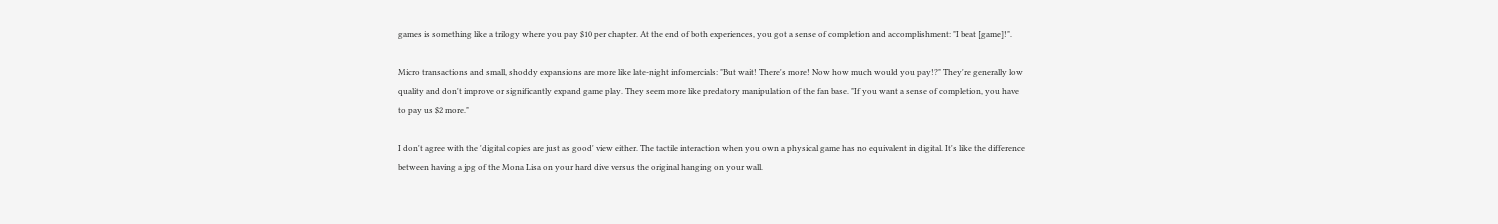games is something like a trilogy where you pay $10 per chapter. At the end of both experiences, you got a sense of completion and accomplishment: "I beat [game]!".

Micro transactions and small, shoddy expansions are more like late-night infomercials: "But wait! There's more! Now how much would you pay!?" They're generally low quality and don't improve or significantly expand game play. They seem more like predatory manipulation of the fan base. "If you want a sense of completion, you have to pay us $2 more."

I don't agree with the 'digital copies are just as good' view either. The tactile interaction when you own a physical game has no equivalent in digital. It's like the difference between having a jpg of the Mona Lisa on your hard dive versus the original hanging on your wall.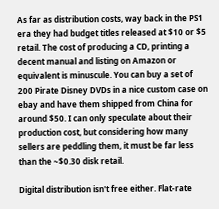As far as distribution costs, way back in the PS1 era they had budget titles released at $10 or $5 retail. The cost of producing a CD, printing a decent manual and listing on Amazon or equivalent is minuscule. You can buy a set of 200 Pirate Disney DVDs in a nice custom case on ebay and have them shipped from China for around $50. I can only speculate about their production cost, but considering how many sellers are peddling them, it must be far less than the ~$0.30 disk retail.

Digital distribution isn't free either. Flat-rate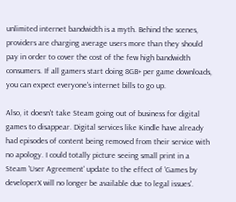unlimited internet bandwidth is a myth. Behind the scenes, providers are charging average users more than they should pay in order to cover the cost of the few high bandwidth consumers. If all gamers start doing 8GB+ per game downloads, you can expect everyone's internet bills to go up.

Also, it doesn't take Steam going out of business for digital games to disappear. Digital services like Kindle have already had episodes of content being removed from their service with no apology. I could totally picture seeing small print in a Steam 'User Agreement' update to the effect of 'Games by developerX will no longer be available due to legal issues'.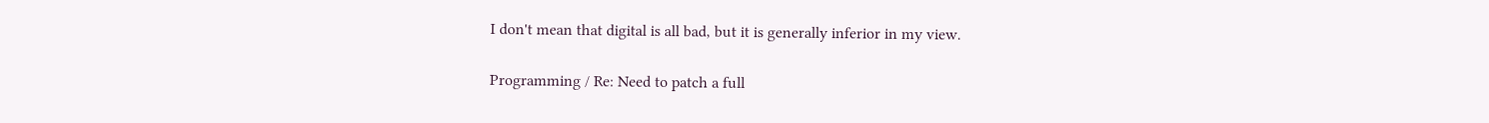I don't mean that digital is all bad, but it is generally inferior in my view.

Programming / Re: Need to patch a full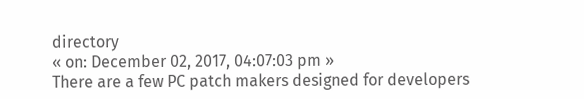directory
« on: December 02, 2017, 04:07:03 pm »
There are a few PC patch makers designed for developers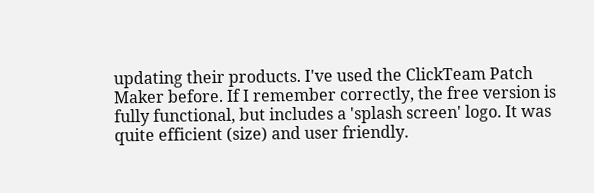updating their products. I've used the ClickTeam Patch Maker before. If I remember correctly, the free version is fully functional, but includes a 'splash screen' logo. It was quite efficient (size) and user friendly.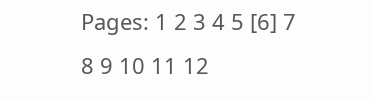Pages: 1 2 3 4 5 [6] 7 8 9 10 11 12